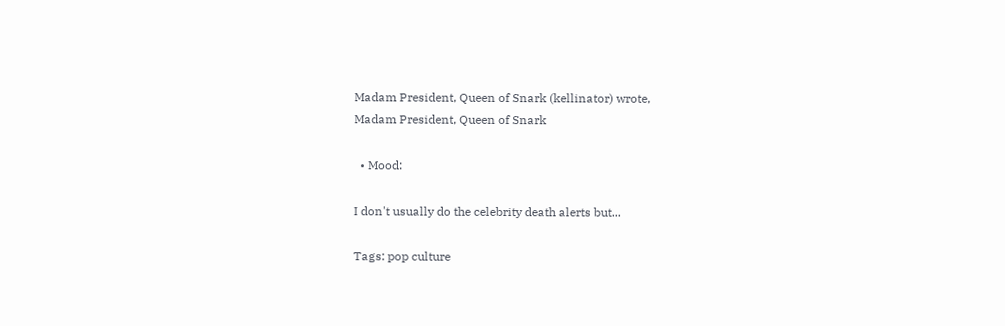Madam President, Queen of Snark (kellinator) wrote,
Madam President, Queen of Snark

  • Mood:

I don't usually do the celebrity death alerts but...

Tags: pop culture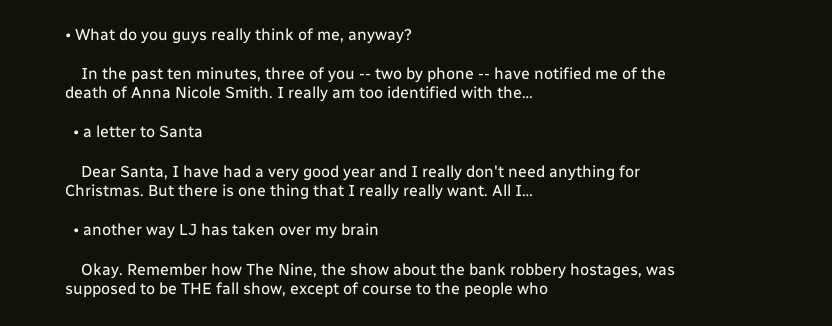• What do you guys really think of me, anyway?

    In the past ten minutes, three of you -- two by phone -- have notified me of the death of Anna Nicole Smith. I really am too identified with the…

  • a letter to Santa

    Dear Santa, I have had a very good year and I really don't need anything for Christmas. But there is one thing that I really really want. All I…

  • another way LJ has taken over my brain

    Okay. Remember how The Nine, the show about the bank robbery hostages, was supposed to be THE fall show, except of course to the people who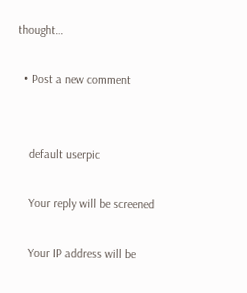thought…

  • Post a new comment


    default userpic

    Your reply will be screened

    Your IP address will be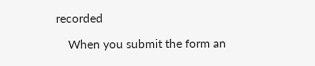recorded

    When you submit the form an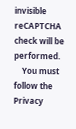invisible reCAPTCHA check will be performed.
    You must follow the Privacy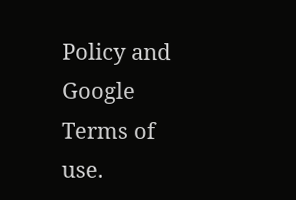Policy and Google Terms of use.